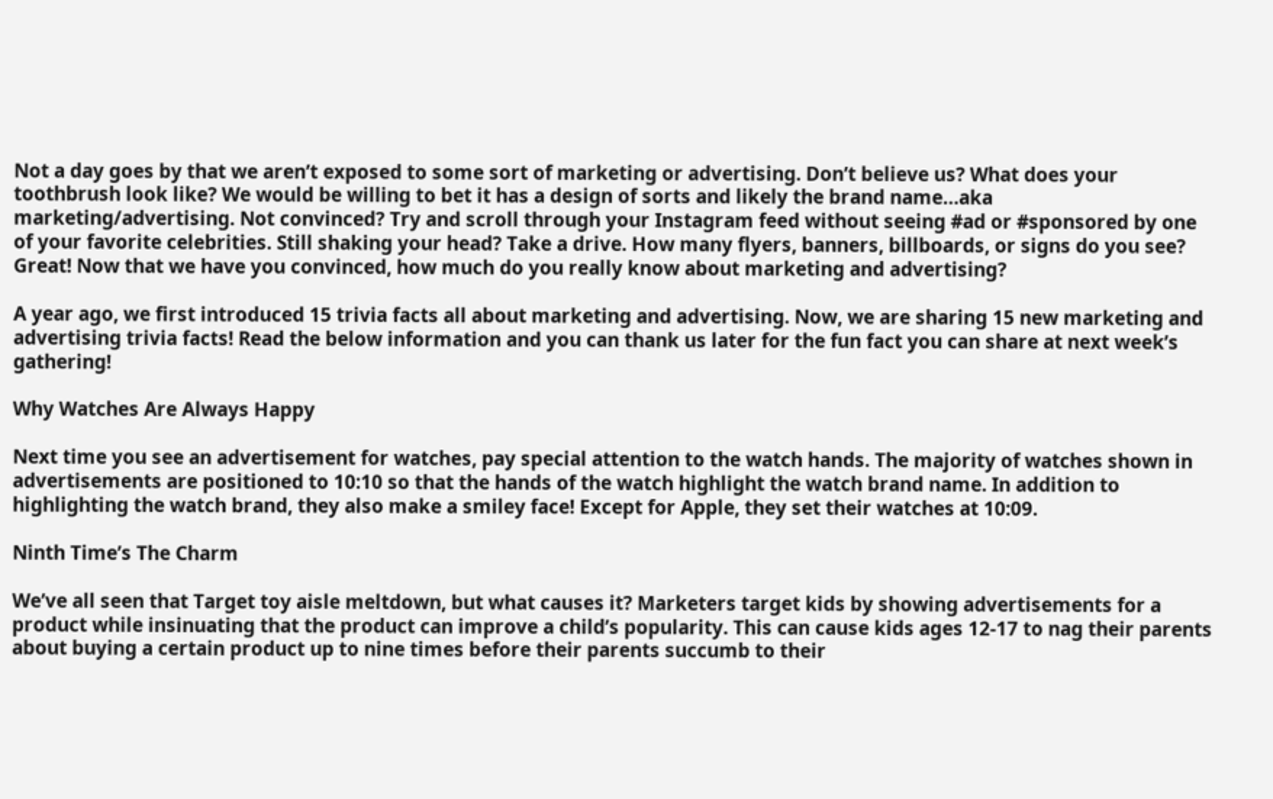Not a day goes by that we aren’t exposed to some sort of marketing or advertising. Don’t believe us? What does your toothbrush look like? We would be willing to bet it has a design of sorts and likely the brand name…aka marketing/advertising. Not convinced? Try and scroll through your Instagram feed without seeing #ad or #sponsored by one of your favorite celebrities. Still shaking your head? Take a drive. How many flyers, banners, billboards, or signs do you see? Great! Now that we have you convinced, how much do you really know about marketing and advertising?

A year ago, we first introduced 15 trivia facts all about marketing and advertising. Now, we are sharing 15 new marketing and advertising trivia facts! Read the below information and you can thank us later for the fun fact you can share at next week’s gathering!

Why Watches Are Always Happy

Next time you see an advertisement for watches, pay special attention to the watch hands. The majority of watches shown in advertisements are positioned to 10:10 so that the hands of the watch highlight the watch brand name. In addition to highlighting the watch brand, they also make a smiley face! Except for Apple, they set their watches at 10:09.

Ninth Time’s The Charm

We’ve all seen that Target toy aisle meltdown, but what causes it? Marketers target kids by showing advertisements for a product while insinuating that the product can improve a child’s popularity. This can cause kids ages 12-17 to nag their parents about buying a certain product up to nine times before their parents succumb to their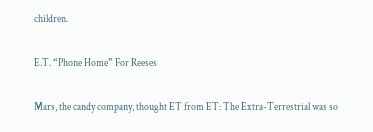children.

E.T. “Phone Home” For Reeses

Mars, the candy company, thought ET from ET: The Extra-Terrestrial was so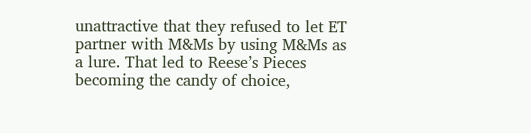unattractive that they refused to let ET partner with M&Ms by using M&Ms as a lure. That led to Reese’s Pieces becoming the candy of choice,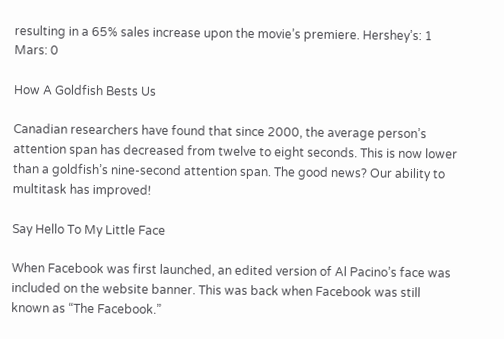resulting in a 65% sales increase upon the movie’s premiere. Hershey’s: 1 Mars: 0

How A Goldfish Bests Us

Canadian researchers have found that since 2000, the average person’s attention span has decreased from twelve to eight seconds. This is now lower than a goldfish’s nine-second attention span. The good news? Our ability to multitask has improved!

Say Hello To My Little Face

When Facebook was first launched, an edited version of Al Pacino’s face was included on the website banner. This was back when Facebook was still known as “The Facebook.”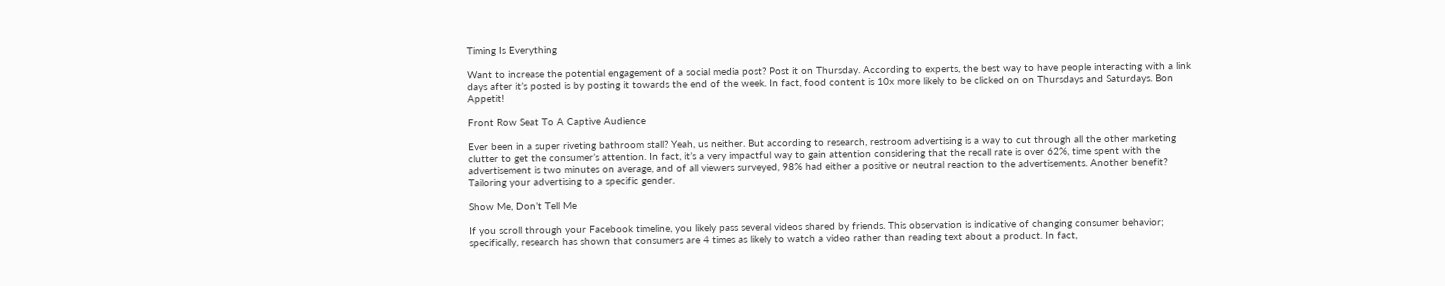Timing Is Everything

Want to increase the potential engagement of a social media post? Post it on Thursday. According to experts, the best way to have people interacting with a link days after it’s posted is by posting it towards the end of the week. In fact, food content is 10x more likely to be clicked on on Thursdays and Saturdays. Bon Appetit!

Front Row Seat To A Captive Audience

Ever been in a super riveting bathroom stall? Yeah, us neither. But according to research, restroom advertising is a way to cut through all the other marketing clutter to get the consumer’s attention. In fact, it’s a very impactful way to gain attention considering that the recall rate is over 62%, time spent with the advertisement is two minutes on average, and of all viewers surveyed, 98% had either a positive or neutral reaction to the advertisements. Another benefit? Tailoring your advertising to a specific gender.

Show Me, Don’t Tell Me

If you scroll through your Facebook timeline, you likely pass several videos shared by friends. This observation is indicative of changing consumer behavior; specifically, research has shown that consumers are 4 times as likely to watch a video rather than reading text about a product. In fact,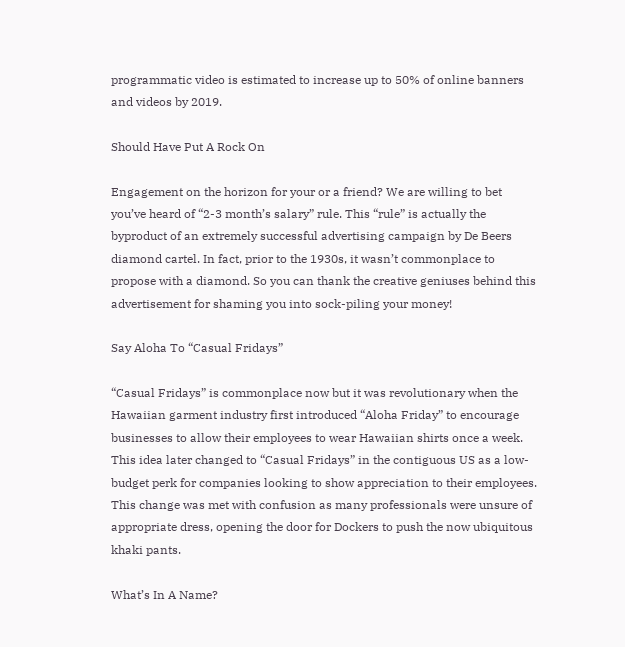programmatic video is estimated to increase up to 50% of online banners and videos by 2019.

Should Have Put A Rock On

Engagement on the horizon for your or a friend? We are willing to bet you’ve heard of “2-3 month’s salary” rule. This “rule” is actually the byproduct of an extremely successful advertising campaign by De Beers diamond cartel. In fact, prior to the 1930s, it wasn’t commonplace to propose with a diamond. So you can thank the creative geniuses behind this advertisement for shaming you into sock-piling your money!

Say Aloha To “Casual Fridays”

“Casual Fridays” is commonplace now but it was revolutionary when the Hawaiian garment industry first introduced “Aloha Friday” to encourage businesses to allow their employees to wear Hawaiian shirts once a week. This idea later changed to “Casual Fridays” in the contiguous US as a low-budget perk for companies looking to show appreciation to their employees. This change was met with confusion as many professionals were unsure of appropriate dress, opening the door for Dockers to push the now ubiquitous khaki pants.

What’s In A Name?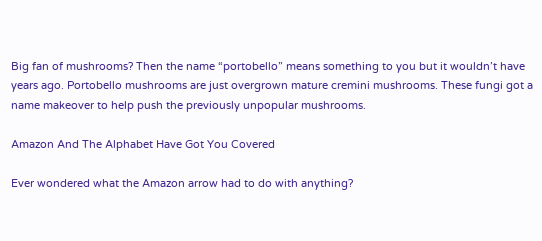Big fan of mushrooms? Then the name “portobello” means something to you but it wouldn’t have years ago. Portobello mushrooms are just overgrown mature cremini mushrooms. These fungi got a name makeover to help push the previously unpopular mushrooms.

Amazon And The Alphabet Have Got You Covered

Ever wondered what the Amazon arrow had to do with anything?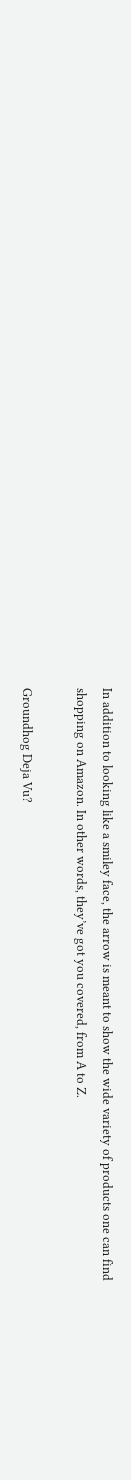In addition to looking like a smiley face, the arrow is meant to show the wide variety of products one can find shopping on Amazon. In other words, they’ve got you covered, from A to Z.

Groundhog Deja Vu?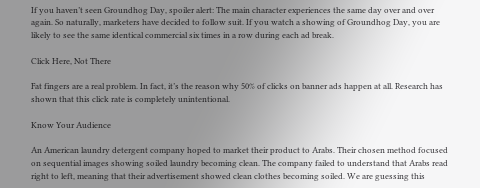If you haven’t seen Groundhog Day, spoiler alert: The main character experiences the same day over and over again. So naturally, marketers have decided to follow suit. If you watch a showing of Groundhog Day, you are likely to see the same identical commercial six times in a row during each ad break.

Click Here, Not There

Fat fingers are a real problem. In fact, it’s the reason why 50% of clicks on banner ads happen at all. Research has shown that this click rate is completely unintentional.

Know Your Audience

An American laundry detergent company hoped to market their product to Arabs. Their chosen method focused on sequential images showing soiled laundry becoming clean. The company failed to understand that Arabs read right to left, meaning that their advertisement showed clean clothes becoming soiled. We are guessing this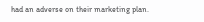had an adverse on their marketing plan.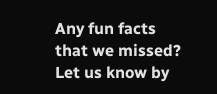Any fun facts that we missed? Let us know by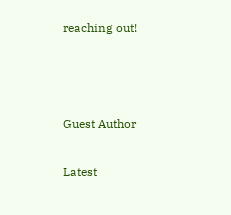reaching out!



Guest Author

Latest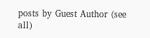posts by Guest Author (see all)